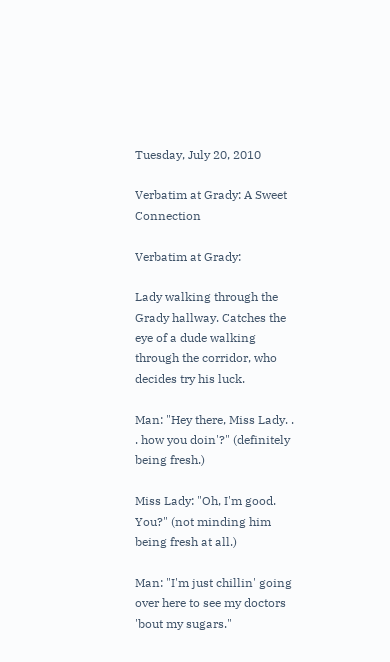Tuesday, July 20, 2010

Verbatim at Grady: A Sweet Connection

Verbatim at Grady:

Lady walking through the Grady hallway. Catches the eye of a dude walking through the corridor, who decides try his luck.

Man: "Hey there, Miss Lady. . . how you doin'?" (definitely being fresh.)

Miss Lady: "Oh, I'm good. You?" (not minding him being fresh at all.)

Man: "I'm just chillin' going over here to see my doctors 'bout my sugars."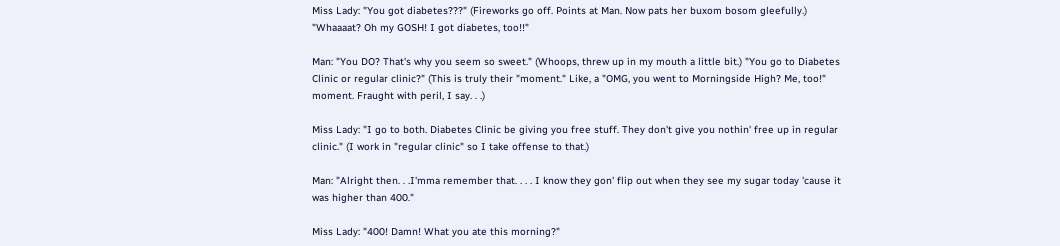Miss Lady: "You got diabetes???" (Fireworks go off. Points at Man. Now pats her buxom bosom gleefully.) "Whaaaat? Oh my GOSH! I got diabetes, too!!"

Man: "You DO? That's why you seem so sweet." (Whoops, threw up in my mouth a little bit.) "You go to Diabetes Clinic or regular clinic?" (This is truly their "moment." Like, a "OMG, you went to Morningside High? Me, too!" moment. Fraught with peril, I say. . .)

Miss Lady: "I go to both. Diabetes Clinic be giving you free stuff. They don't give you nothin' free up in regular clinic." (I work in "regular clinic" so I take offense to that.)

Man: "Alright then. . .I'mma remember that. . . . I know they gon' flip out when they see my sugar today 'cause it was higher than 400."

Miss Lady: "400! Damn! What you ate this morning?"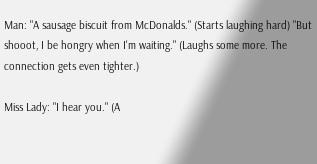Man: "A sausage biscuit from McDonalds." (Starts laughing hard) "But shooot, I be hongry when I'm waiting." (Laughs some more. The connection gets even tighter.)

Miss Lady: "I hear you." (A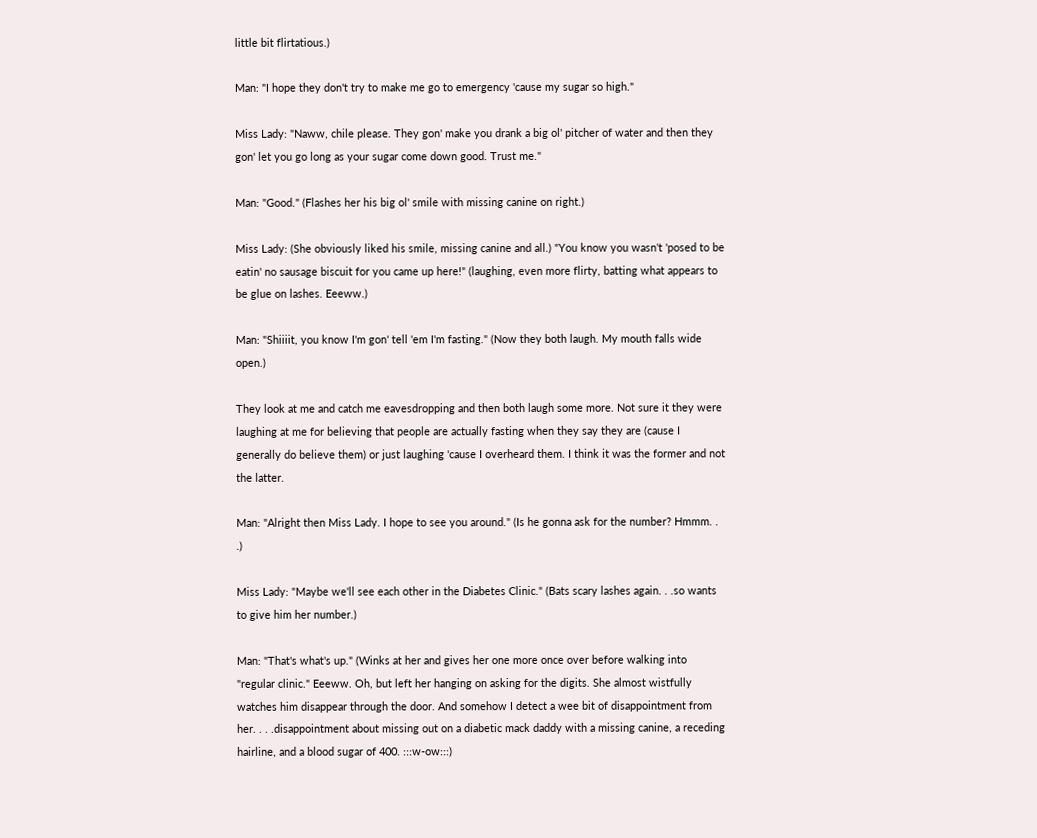little bit flirtatious.)

Man: "I hope they don't try to make me go to emergency 'cause my sugar so high."

Miss Lady: "Naww, chile please. They gon' make you drank a big ol' pitcher of water and then they gon' let you go long as your sugar come down good. Trust me."

Man: "Good." (Flashes her his big ol' smile with missing canine on right.)

Miss Lady: (She obviously liked his smile, missing canine and all.) "You know you wasn't 'posed to be eatin' no sausage biscuit for you came up here!" (laughing, even more flirty, batting what appears to be glue on lashes. Eeeww.)

Man: "Shiiiit, you know I'm gon' tell 'em I'm fasting." (Now they both laugh. My mouth falls wide open.)

They look at me and catch me eavesdropping and then both laugh some more. Not sure it they were laughing at me for believing that people are actually fasting when they say they are (cause I generally do believe them) or just laughing 'cause I overheard them. I think it was the former and not the latter.

Man: "Alright then Miss Lady. I hope to see you around." (Is he gonna ask for the number? Hmmm. . .)

Miss Lady: "Maybe we'll see each other in the Diabetes Clinic." (Bats scary lashes again. . .so wants to give him her number.)

Man: "That's what's up." (Winks at her and gives her one more once over before walking into "regular clinic." Eeeww. Oh, but left her hanging on asking for the digits. She almost wistfully watches him disappear through the door. And somehow I detect a wee bit of disappointment from her. . . .disappointment about missing out on a diabetic mack daddy with a missing canine, a receding hairline, and a blood sugar of 400. :::w-ow:::)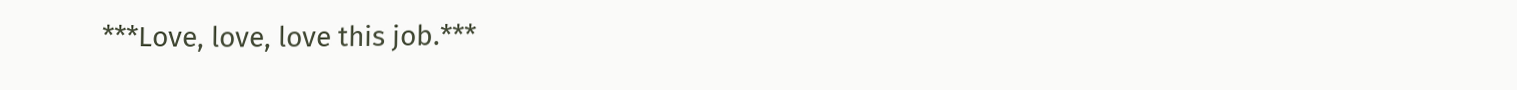***Love, love, love this job.***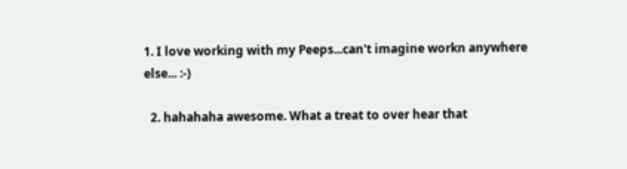1. I love working with my Peeps...can't imagine workn anywhere else... :-)

  2. hahahaha awesome. What a treat to over hear that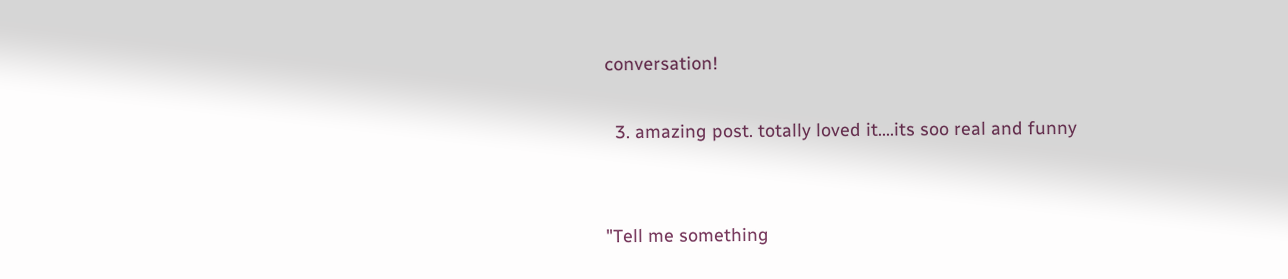conversation!

  3. amazing post. totally loved it....its soo real and funny


"Tell me something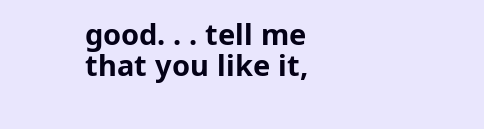good. . . tell me that you like it,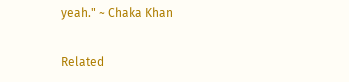yeah." ~ Chaka Khan

Related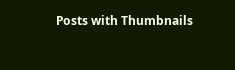Posts with Thumbnails